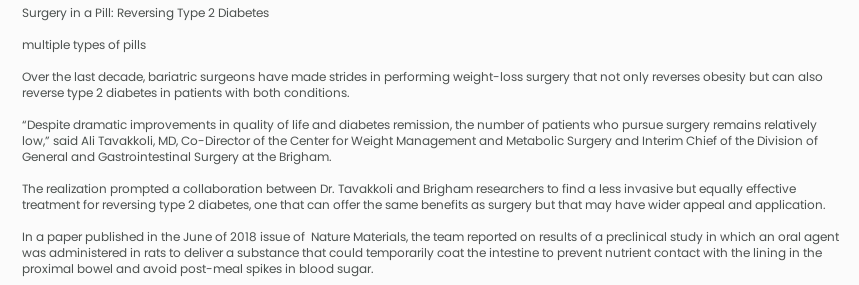Surgery in a Pill: Reversing Type 2 Diabetes

multiple types of pills

Over the last decade, bariatric surgeons have made strides in performing weight-loss surgery that not only reverses obesity but can also reverse type 2 diabetes in patients with both conditions.

“Despite dramatic improvements in quality of life and diabetes remission, the number of patients who pursue surgery remains relatively low,” said Ali Tavakkoli, MD, Co-Director of the Center for Weight Management and Metabolic Surgery and Interim Chief of the Division of General and Gastrointestinal Surgery at the Brigham.

The realization prompted a collaboration between Dr. Tavakkoli and Brigham researchers to find a less invasive but equally effective treatment for reversing type 2 diabetes, one that can offer the same benefits as surgery but that may have wider appeal and application.

In a paper published in the June of 2018 issue of  Nature Materials, the team reported on results of a preclinical study in which an oral agent was administered in rats to deliver a substance that could temporarily coat the intestine to prevent nutrient contact with the lining in the proximal bowel and avoid post-meal spikes in blood sugar.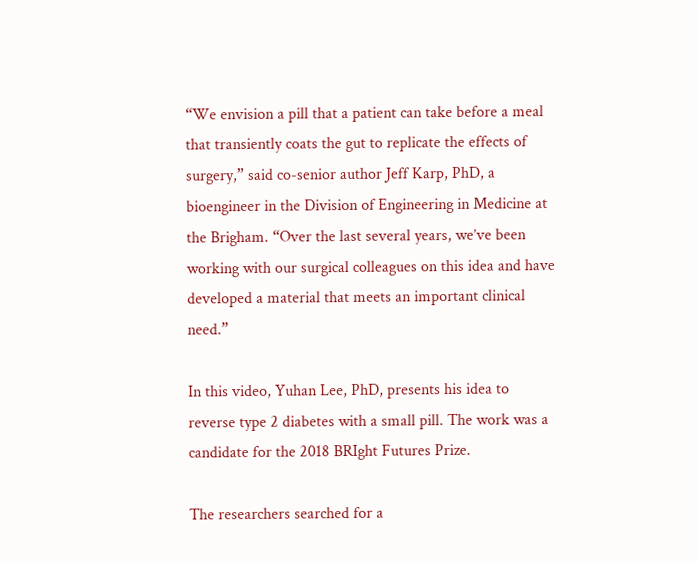“We envision a pill that a patient can take before a meal that transiently coats the gut to replicate the effects of surgery,” said co-senior author Jeff Karp, PhD, a bioengineer in the Division of Engineering in Medicine at the Brigham. “Over the last several years, we’ve been working with our surgical colleagues on this idea and have developed a material that meets an important clinical need.”

In this video, Yuhan Lee, PhD, presents his idea to reverse type 2 diabetes with a small pill. The work was a candidate for the 2018 BRIght Futures Prize.

The researchers searched for a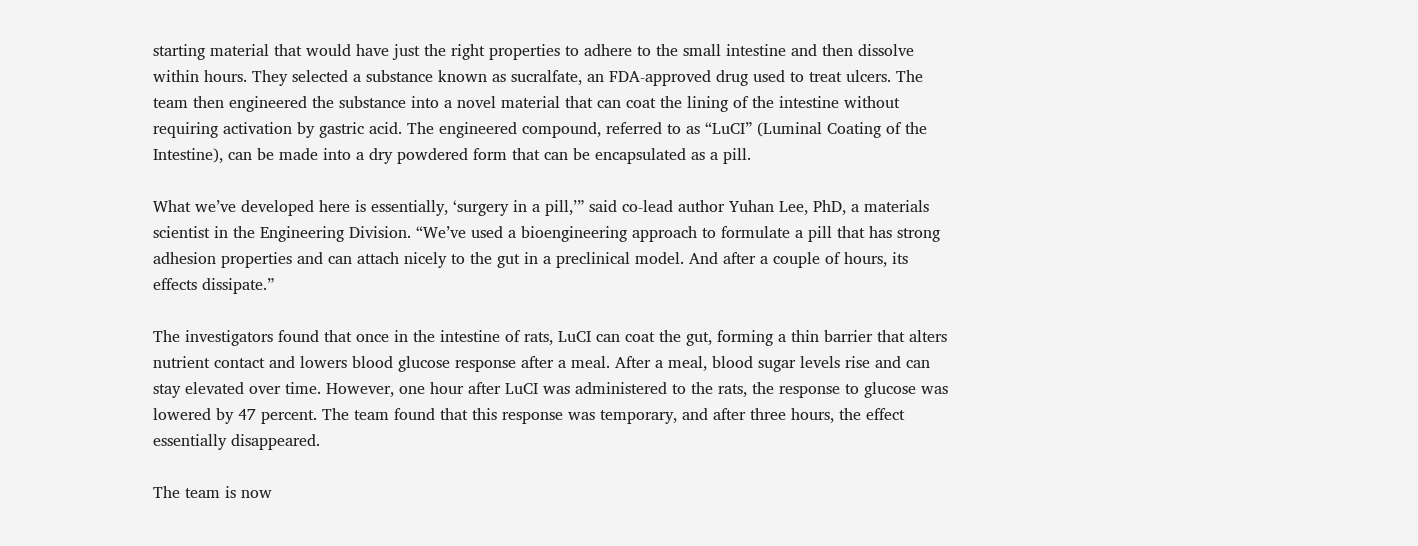starting material that would have just the right properties to adhere to the small intestine and then dissolve within hours. They selected a substance known as sucralfate, an FDA-approved drug used to treat ulcers. The team then engineered the substance into a novel material that can coat the lining of the intestine without requiring activation by gastric acid. The engineered compound, referred to as “LuCI” (Luminal Coating of the Intestine), can be made into a dry powdered form that can be encapsulated as a pill.

What we’ve developed here is essentially, ‘surgery in a pill,’” said co-lead author Yuhan Lee, PhD, a materials scientist in the Engineering Division. “We’ve used a bioengineering approach to formulate a pill that has strong adhesion properties and can attach nicely to the gut in a preclinical model. And after a couple of hours, its effects dissipate.”

The investigators found that once in the intestine of rats, LuCI can coat the gut, forming a thin barrier that alters nutrient contact and lowers blood glucose response after a meal. After a meal, blood sugar levels rise and can stay elevated over time. However, one hour after LuCI was administered to the rats, the response to glucose was lowered by 47 percent. The team found that this response was temporary, and after three hours, the effect essentially disappeared.

The team is now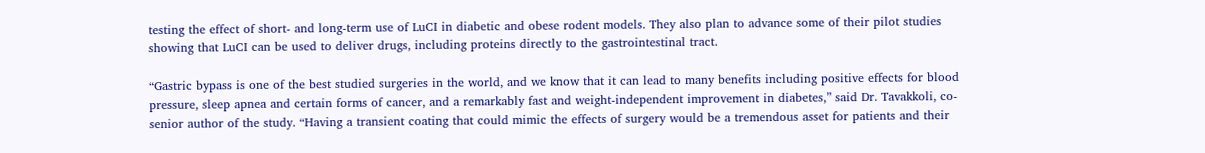testing the effect of short- and long-term use of LuCI in diabetic and obese rodent models. They also plan to advance some of their pilot studies showing that LuCI can be used to deliver drugs, including proteins directly to the gastrointestinal tract.

“Gastric bypass is one of the best studied surgeries in the world, and we know that it can lead to many benefits including positive effects for blood pressure, sleep apnea and certain forms of cancer, and a remarkably fast and weight-independent improvement in diabetes,” said Dr. Tavakkoli, co-senior author of the study. “Having a transient coating that could mimic the effects of surgery would be a tremendous asset for patients and their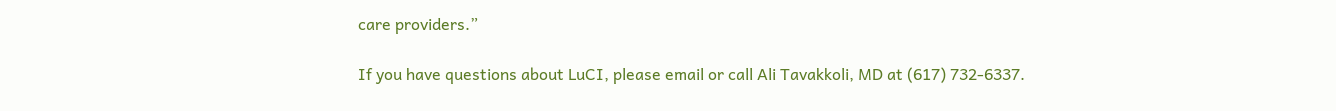care providers.”

If you have questions about LuCI, please email or call Ali Tavakkoli, MD at (617) 732-6337.